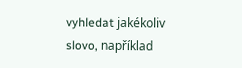vyhledat jakékoliv slovo, například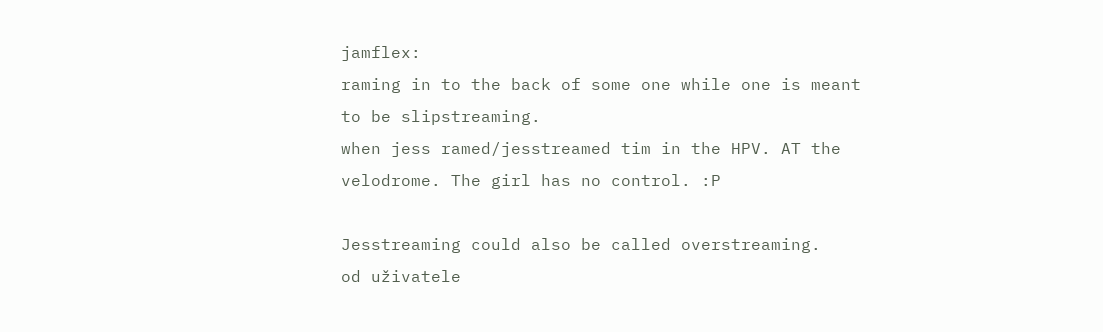jamflex:
raming in to the back of some one while one is meant to be slipstreaming.
when jess ramed/jesstreamed tim in the HPV. AT the velodrome. The girl has no control. :P

Jesstreaming could also be called overstreaming.
od uživatele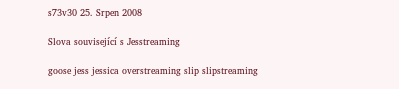s73v30 25. Srpen 2008

Slova související s Jesstreaming

goose jess jessica overstreaming slip slipstreaming